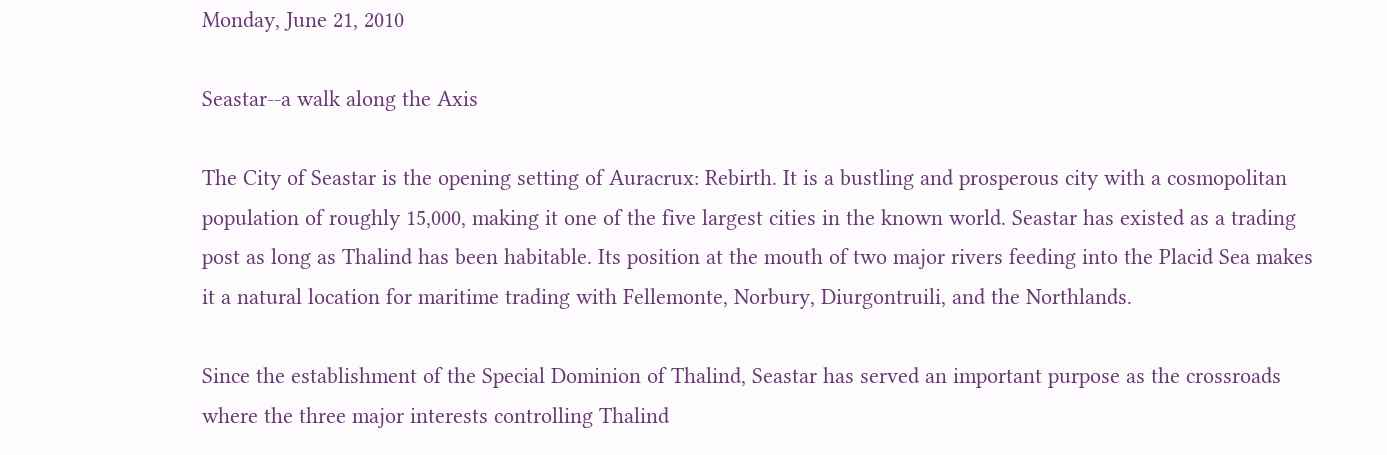Monday, June 21, 2010

Seastar--a walk along the Axis

The City of Seastar is the opening setting of Auracrux: Rebirth. It is a bustling and prosperous city with a cosmopolitan population of roughly 15,000, making it one of the five largest cities in the known world. Seastar has existed as a trading post as long as Thalind has been habitable. Its position at the mouth of two major rivers feeding into the Placid Sea makes it a natural location for maritime trading with Fellemonte, Norbury, Diurgontruili, and the Northlands.

Since the establishment of the Special Dominion of Thalind, Seastar has served an important purpose as the crossroads where the three major interests controlling Thalind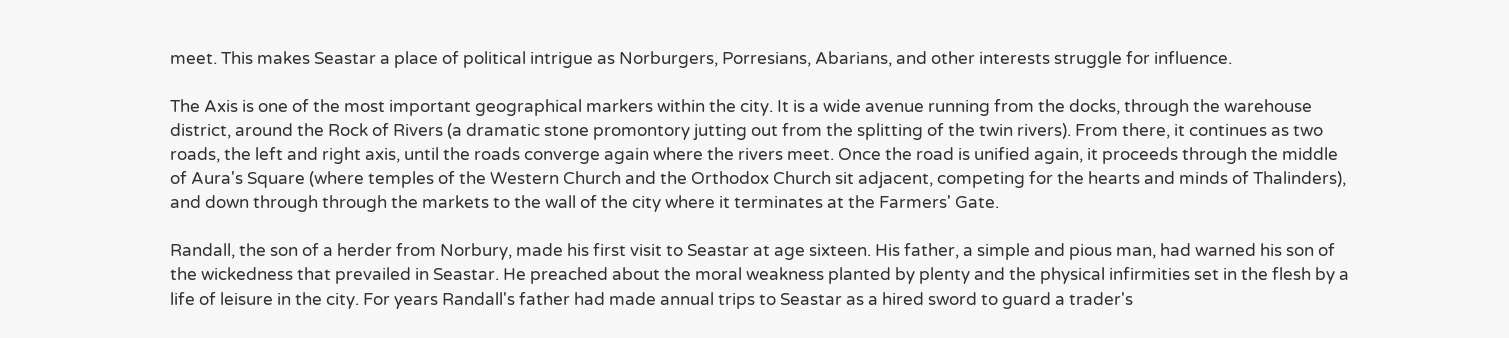meet. This makes Seastar a place of political intrigue as Norburgers, Porresians, Abarians, and other interests struggle for influence.

The Axis is one of the most important geographical markers within the city. It is a wide avenue running from the docks, through the warehouse district, around the Rock of Rivers (a dramatic stone promontory jutting out from the splitting of the twin rivers). From there, it continues as two roads, the left and right axis, until the roads converge again where the rivers meet. Once the road is unified again, it proceeds through the middle of Aura's Square (where temples of the Western Church and the Orthodox Church sit adjacent, competing for the hearts and minds of Thalinders), and down through through the markets to the wall of the city where it terminates at the Farmers' Gate.

Randall, the son of a herder from Norbury, made his first visit to Seastar at age sixteen. His father, a simple and pious man, had warned his son of the wickedness that prevailed in Seastar. He preached about the moral weakness planted by plenty and the physical infirmities set in the flesh by a life of leisure in the city. For years Randall's father had made annual trips to Seastar as a hired sword to guard a trader's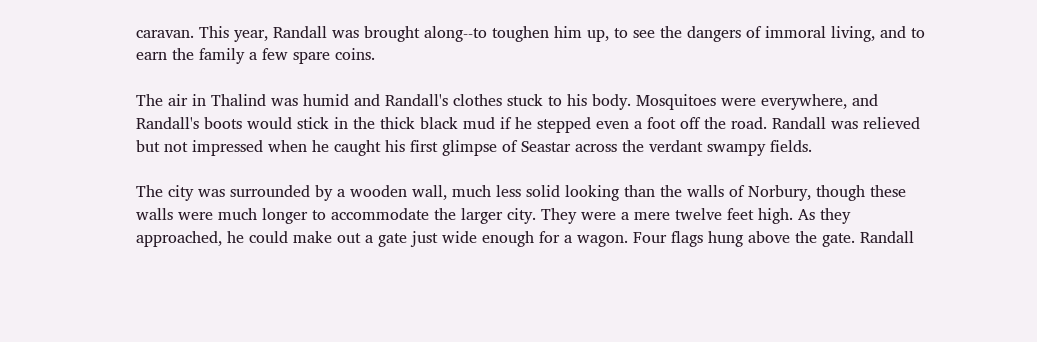caravan. This year, Randall was brought along--to toughen him up, to see the dangers of immoral living, and to earn the family a few spare coins.

The air in Thalind was humid and Randall's clothes stuck to his body. Mosquitoes were everywhere, and Randall's boots would stick in the thick black mud if he stepped even a foot off the road. Randall was relieved but not impressed when he caught his first glimpse of Seastar across the verdant swampy fields.

The city was surrounded by a wooden wall, much less solid looking than the walls of Norbury, though these walls were much longer to accommodate the larger city. They were a mere twelve feet high. As they approached, he could make out a gate just wide enough for a wagon. Four flags hung above the gate. Randall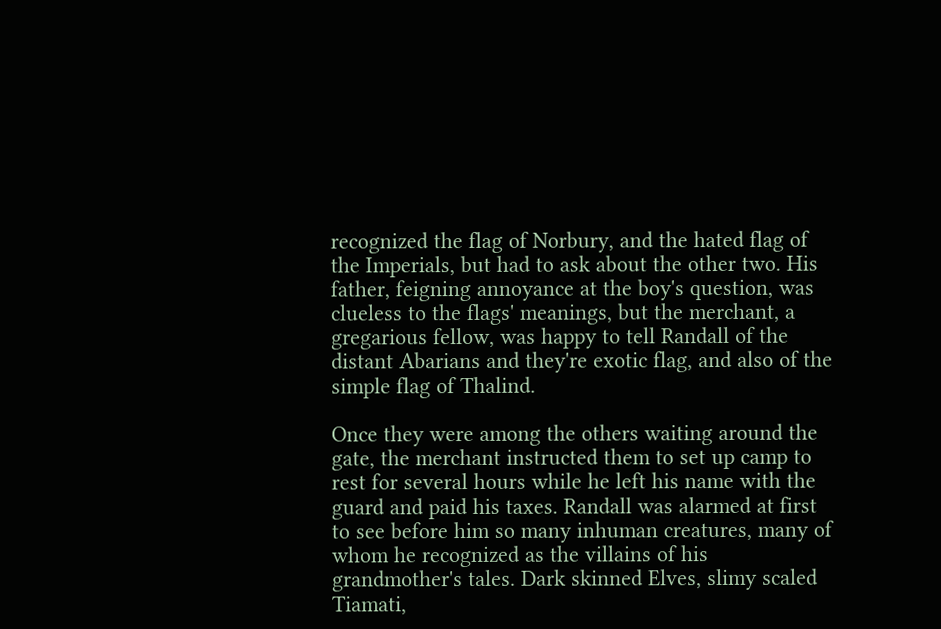recognized the flag of Norbury, and the hated flag of the Imperials, but had to ask about the other two. His father, feigning annoyance at the boy's question, was clueless to the flags' meanings, but the merchant, a gregarious fellow, was happy to tell Randall of the distant Abarians and they're exotic flag, and also of the simple flag of Thalind.

Once they were among the others waiting around the gate, the merchant instructed them to set up camp to rest for several hours while he left his name with the guard and paid his taxes. Randall was alarmed at first to see before him so many inhuman creatures, many of whom he recognized as the villains of his grandmother's tales. Dark skinned Elves, slimy scaled Tiamati,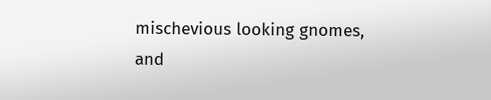mischevious looking gnomes, and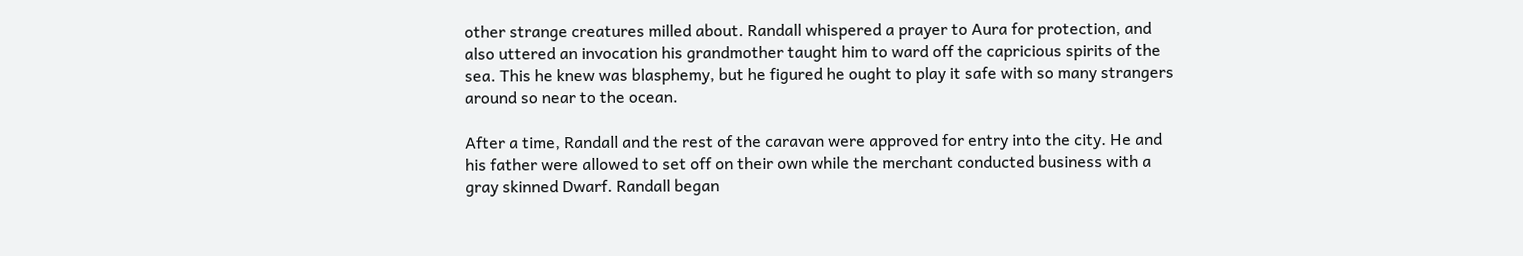other strange creatures milled about. Randall whispered a prayer to Aura for protection, and also uttered an invocation his grandmother taught him to ward off the capricious spirits of the sea. This he knew was blasphemy, but he figured he ought to play it safe with so many strangers around so near to the ocean.

After a time, Randall and the rest of the caravan were approved for entry into the city. He and his father were allowed to set off on their own while the merchant conducted business with a gray skinned Dwarf. Randall began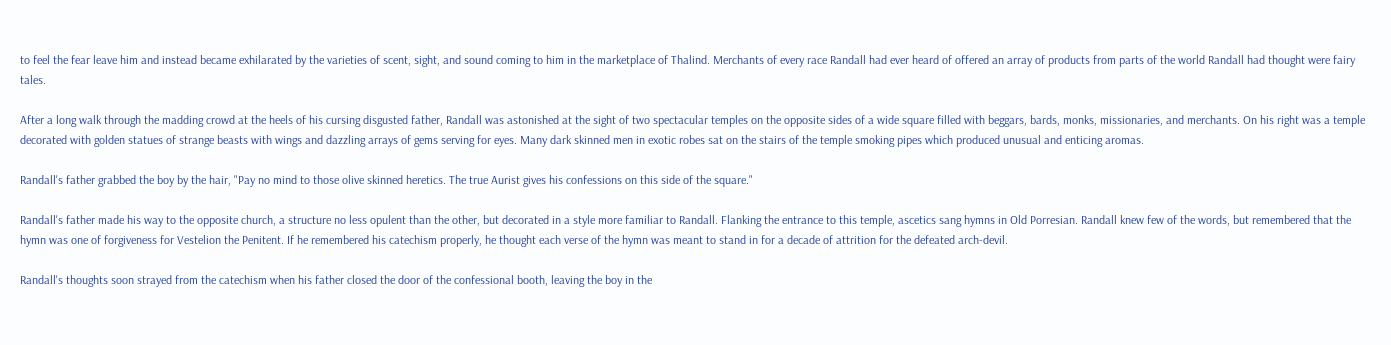to feel the fear leave him and instead became exhilarated by the varieties of scent, sight, and sound coming to him in the marketplace of Thalind. Merchants of every race Randall had ever heard of offered an array of products from parts of the world Randall had thought were fairy tales.

After a long walk through the madding crowd at the heels of his cursing disgusted father, Randall was astonished at the sight of two spectacular temples on the opposite sides of a wide square filled with beggars, bards, monks, missionaries, and merchants. On his right was a temple decorated with golden statues of strange beasts with wings and dazzling arrays of gems serving for eyes. Many dark skinned men in exotic robes sat on the stairs of the temple smoking pipes which produced unusual and enticing aromas.

Randall's father grabbed the boy by the hair, "Pay no mind to those olive skinned heretics. The true Aurist gives his confessions on this side of the square."

Randall's father made his way to the opposite church, a structure no less opulent than the other, but decorated in a style more familiar to Randall. Flanking the entrance to this temple, ascetics sang hymns in Old Porresian. Randall knew few of the words, but remembered that the hymn was one of forgiveness for Vestelion the Penitent. If he remembered his catechism properly, he thought each verse of the hymn was meant to stand in for a decade of attrition for the defeated arch-devil.

Randall's thoughts soon strayed from the catechism when his father closed the door of the confessional booth, leaving the boy in the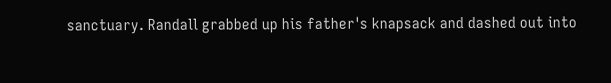sanctuary. Randall grabbed up his father's knapsack and dashed out into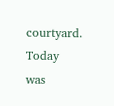courtyard. Today was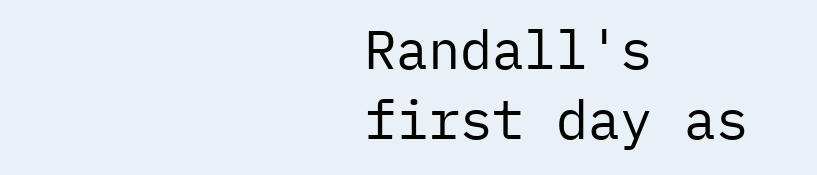Randall's first day as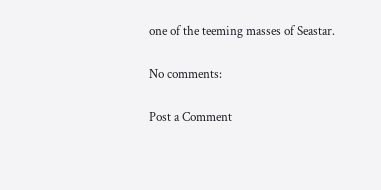one of the teeming masses of Seastar.

No comments:

Post a Comment